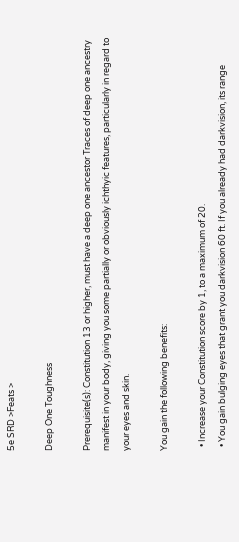5e SRD >Feats >

Deep One Toughness

Prerequisite(s): Constitution 13 or higher, must have a deep one ancestor Traces of deep one ancestry manifest in your body, giving you some partially or obviously ichthyic features, particularly in regard to your eyes and skin.

You gain the following benefits:

  • Increase your Constitution score by 1, to a maximum of 20.
  • You gain bulging eyes that grant you darkvision 60 ft. If you already had darkvision, its range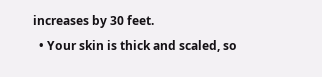increases by 30 feet.
  • Your skin is thick and scaled, so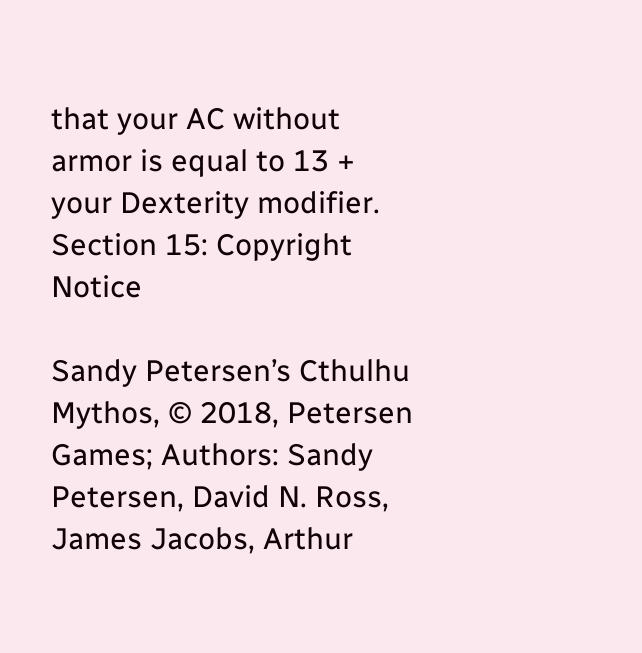that your AC without armor is equal to 13 + your Dexterity modifier.
Section 15: Copyright Notice

Sandy Petersen’s Cthulhu Mythos, © 2018, Petersen Games; Authors: Sandy Petersen, David N. Ross, James Jacobs, Arthur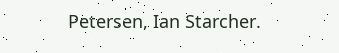Petersen, Ian Starcher.